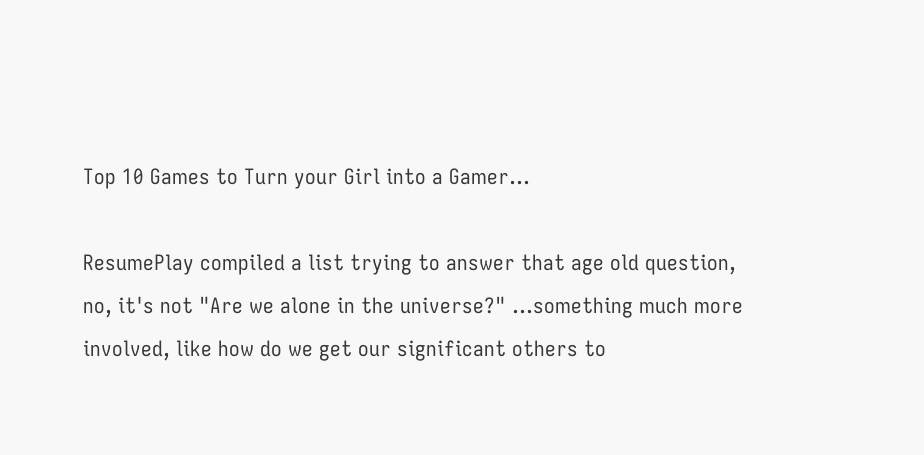Top 10 Games to Turn your Girl into a Gamer…

ResumePlay compiled a list trying to answer that age old question, no, it's not "Are we alone in the universe?" …something much more involved, like how do we get our significant others to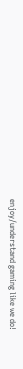enjoy/understand gaming like we do!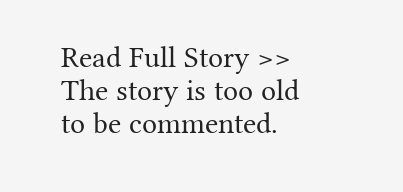Read Full Story >>
The story is too old to be commented.